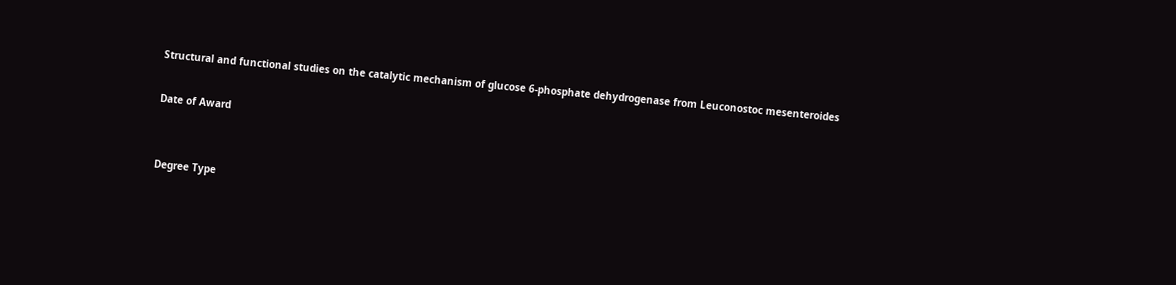Structural and functional studies on the catalytic mechanism of glucose 6-phosphate dehydrogenase from Leuconostoc mesenteroides

Date of Award


Degree Type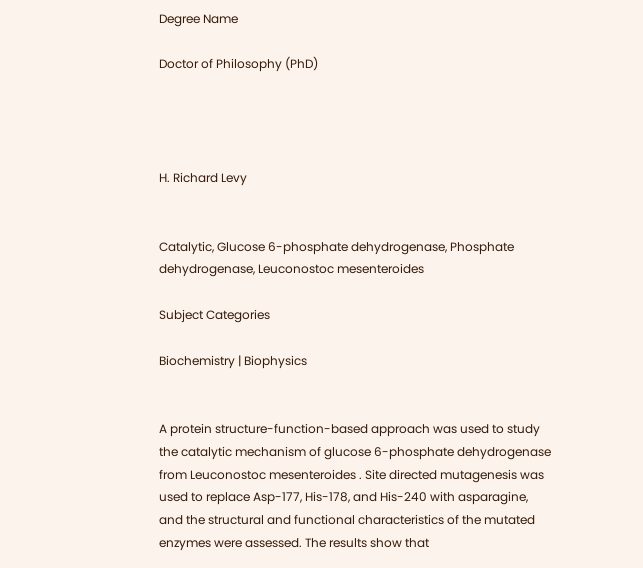Degree Name

Doctor of Philosophy (PhD)




H. Richard Levy


Catalytic, Glucose 6-phosphate dehydrogenase, Phosphate dehydrogenase, Leuconostoc mesenteroides

Subject Categories

Biochemistry | Biophysics


A protein structure-function-based approach was used to study the catalytic mechanism of glucose 6-phosphate dehydrogenase from Leuconostoc mesenteroides . Site directed mutagenesis was used to replace Asp-177, His-178, and His-240 with asparagine, and the structural and functional characteristics of the mutated enzymes were assessed. The results show that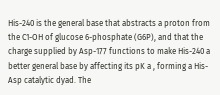His-240 is the general base that abstracts a proton from the C1-OH of glucose 6-phosphate (G6P), and that the charge supplied by Asp-177 functions to make His-240 a better general base by affecting its pK a , forming a His-Asp catalytic dyad. The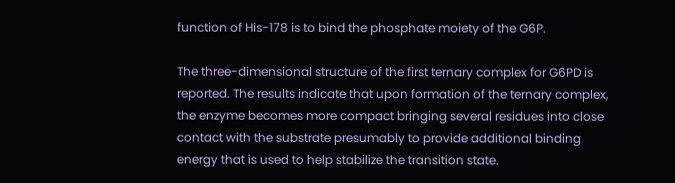function of His-178 is to bind the phosphate moiety of the G6P.

The three-dimensional structure of the first ternary complex for G6PD is reported. The results indicate that upon formation of the ternary complex, the enzyme becomes more compact bringing several residues into close contact with the substrate presumably to provide additional binding energy that is used to help stabilize the transition state.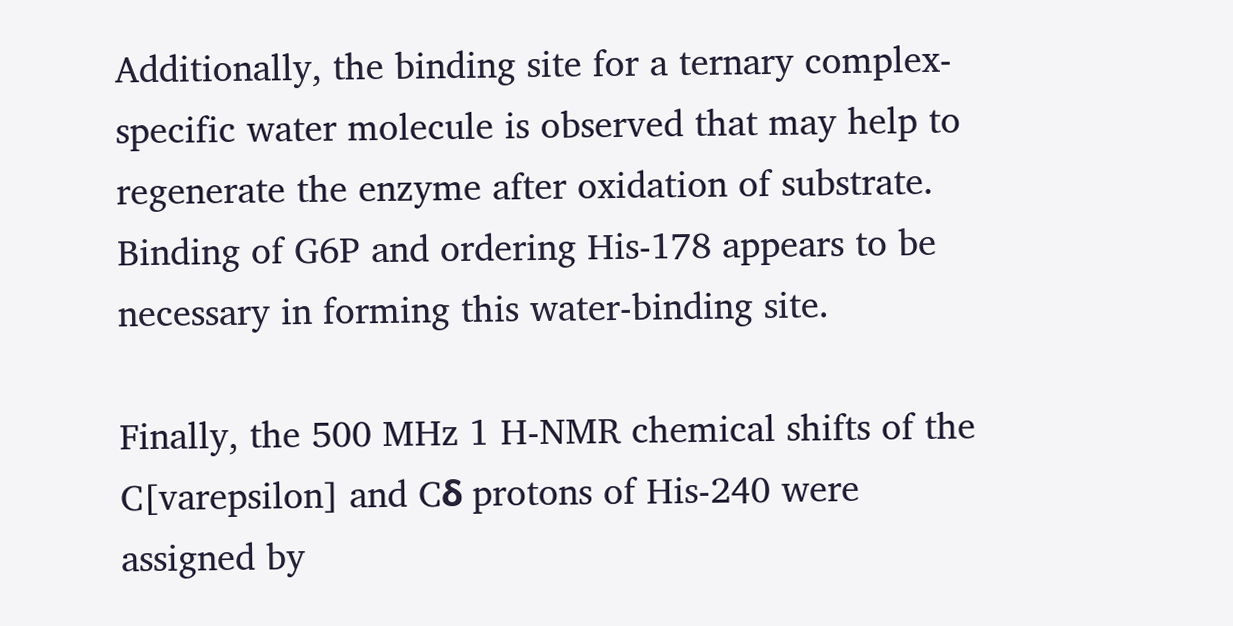Additionally, the binding site for a ternary complex-specific water molecule is observed that may help to regenerate the enzyme after oxidation of substrate. Binding of G6P and ordering His-178 appears to be necessary in forming this water-binding site.

Finally, the 500 MHz 1 H-NMR chemical shifts of the C[varepsilon] and Cδ protons of His-240 were assigned by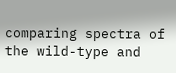comparing spectra of the wild-type and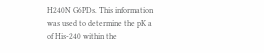H240N G6PDs. This information was used to determine the pK a of His-240 within the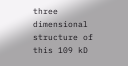three dimensional structure of this 109 kD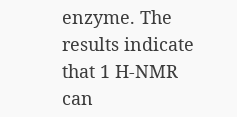enzyme. The results indicate that 1 H-NMR can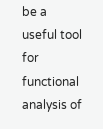be a useful tool for functional analysis of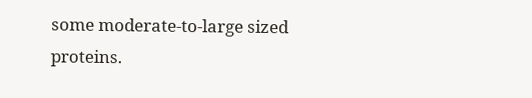some moderate-to-large sized proteins.